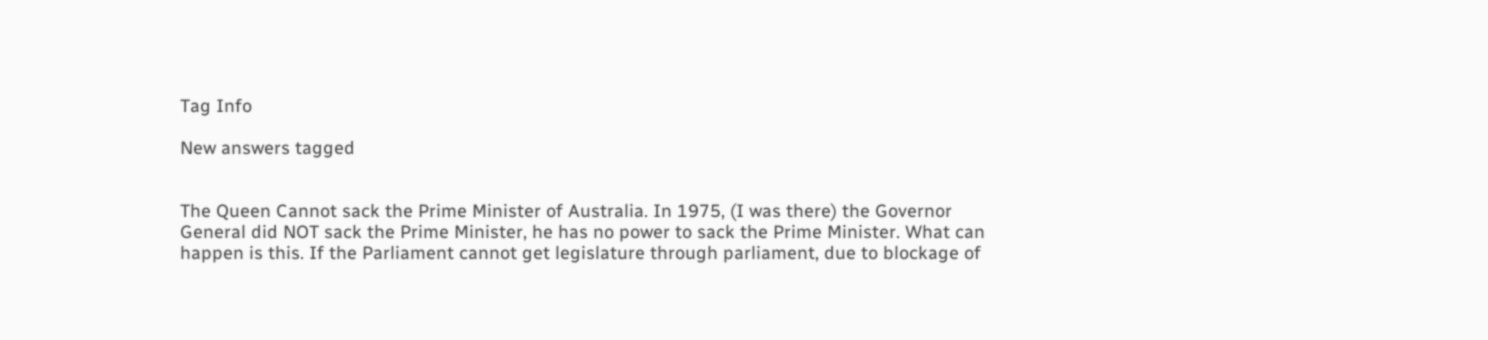Tag Info

New answers tagged


The Queen Cannot sack the Prime Minister of Australia. In 1975, (I was there) the Governor General did NOT sack the Prime Minister, he has no power to sack the Prime Minister. What can happen is this. If the Parliament cannot get legislature through parliament, due to blockage of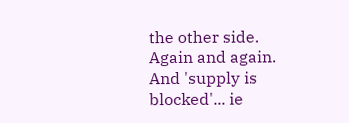the other side. Again and again. And 'supply is blocked'... ie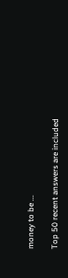money to be ...

Top 50 recent answers are included